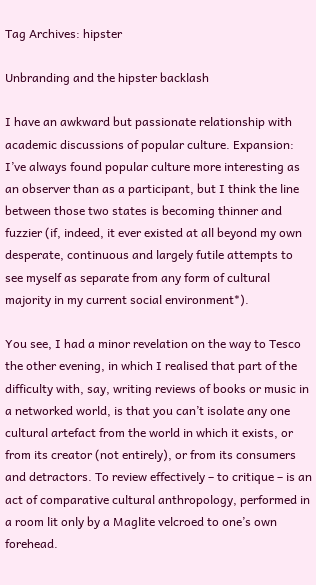Tag Archives: hipster

Unbranding and the hipster backlash

I have an awkward but passionate relationship with academic discussions of popular culture. Expansion: I’ve always found popular culture more interesting as an observer than as a participant, but I think the line between those two states is becoming thinner and fuzzier (if, indeed, it ever existed at all beyond my own desperate, continuous and largely futile attempts to see myself as separate from any form of cultural majority in my current social environment*).

You see, I had a minor revelation on the way to Tesco the other evening, in which I realised that part of the difficulty with, say, writing reviews of books or music in a networked world, is that you can’t isolate any one cultural artefact from the world in which it exists, or from its creator (not entirely), or from its consumers and detractors. To review effectively – to critique – is an act of comparative cultural anthropology, performed in a room lit only by a Maglite velcroed to one’s own forehead.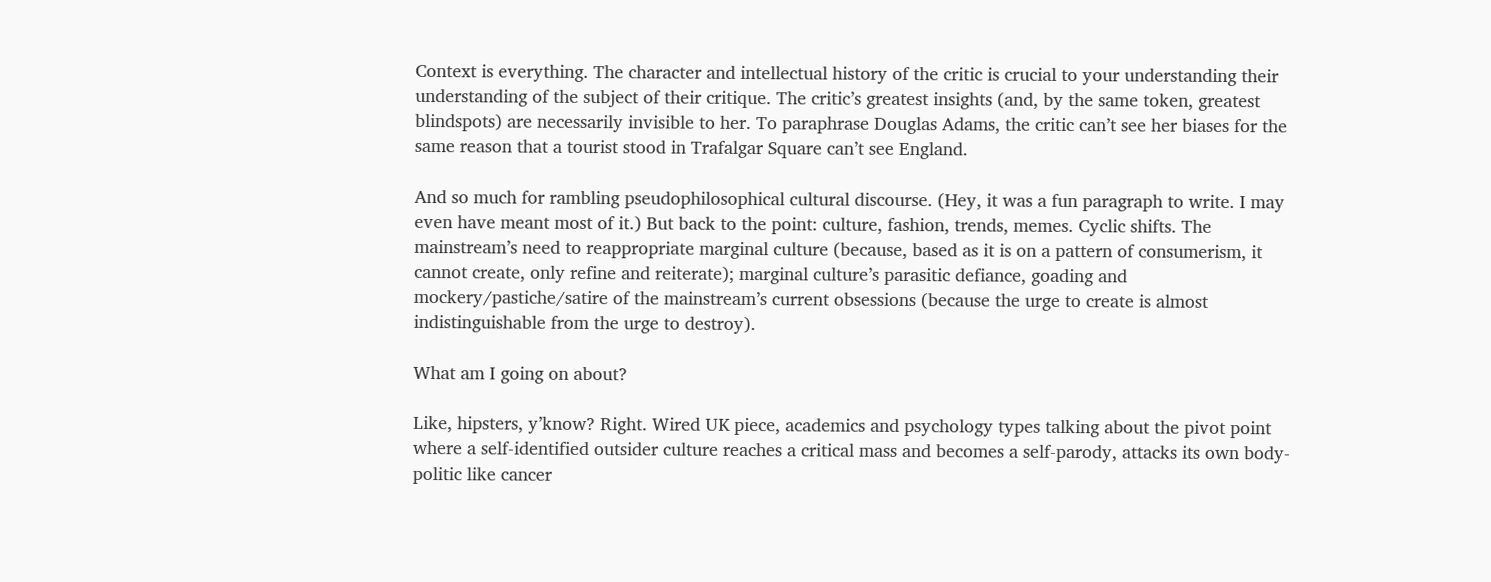Context is everything. The character and intellectual history of the critic is crucial to your understanding their understanding of the subject of their critique. The critic’s greatest insights (and, by the same token, greatest blindspots) are necessarily invisible to her. To paraphrase Douglas Adams, the critic can’t see her biases for the same reason that a tourist stood in Trafalgar Square can’t see England.

And so much for rambling pseudophilosophical cultural discourse. (Hey, it was a fun paragraph to write. I may even have meant most of it.) But back to the point: culture, fashion, trends, memes. Cyclic shifts. The mainstream’s need to reappropriate marginal culture (because, based as it is on a pattern of consumerism, it cannot create, only refine and reiterate); marginal culture’s parasitic defiance, goading and mockery/pastiche/satire of the mainstream’s current obsessions (because the urge to create is almost indistinguishable from the urge to destroy).

What am I going on about?

Like, hipsters, y’know? Right. Wired UK piece, academics and psychology types talking about the pivot point where a self-identified outsider culture reaches a critical mass and becomes a self-parody, attacks its own body-politic like cancer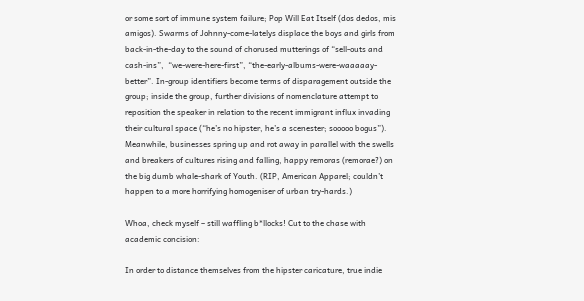or some sort of immune system failure; Pop Will Eat Itself (dos dedos, mis amigos). Swarms of Johnny-come-latelys displace the boys and girls from back-in-the-day to the sound of chorused mutterings of “sell-outs and cash-ins”,  “we-were-here-first”, “the-early-albums-were-waaaaay-better”. In-group identifiers become terms of disparagement outside the group; inside the group, further divisions of nomenclature attempt to reposition the speaker in relation to the recent immigrant influx invading their cultural space (“he’s no hipster, he’s a scenester; sooooo bogus”). Meanwhile, businesses spring up and rot away in parallel with the swells and breakers of cultures rising and falling, happy remoras (remorae?) on the big dumb whale-shark of Youth. (RIP, American Apparel; couldn’t happen to a more horrifying homogeniser of urban try-hards.)

Whoa, check myself – still waffling b*llocks! Cut to the chase with academic concision:

In order to distance themselves from the hipster caricature, true indie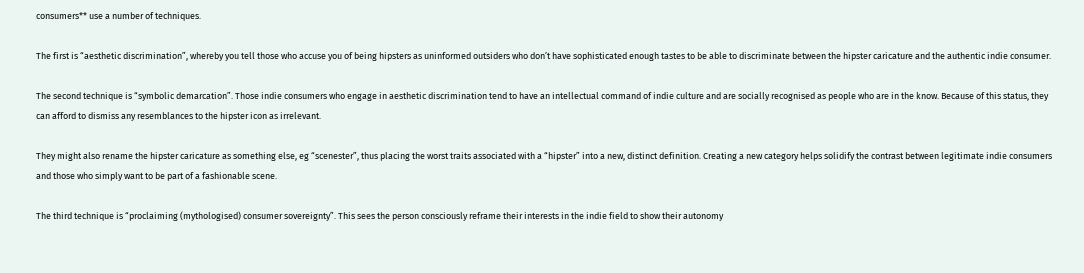consumers** use a number of techniques.

The first is “aesthetic discrimination”, whereby you tell those who accuse you of being hipsters as uninformed outsiders who don’t have sophisticated enough tastes to be able to discriminate between the hipster caricature and the authentic indie consumer.

The second technique is “symbolic demarcation”. Those indie consumers who engage in aesthetic discrimination tend to have an intellectual command of indie culture and are socially recognised as people who are in the know. Because of this status, they can afford to dismiss any resemblances to the hipster icon as irrelevant.

They might also rename the hipster caricature as something else, eg “scenester”, thus placing the worst traits associated with a “hipster” into a new, distinct definition. Creating a new category helps solidify the contrast between legitimate indie consumers and those who simply want to be part of a fashionable scene.

The third technique is “proclaiming (mythologised) consumer sovereignty”. This sees the person consciously reframe their interests in the indie field to show their autonomy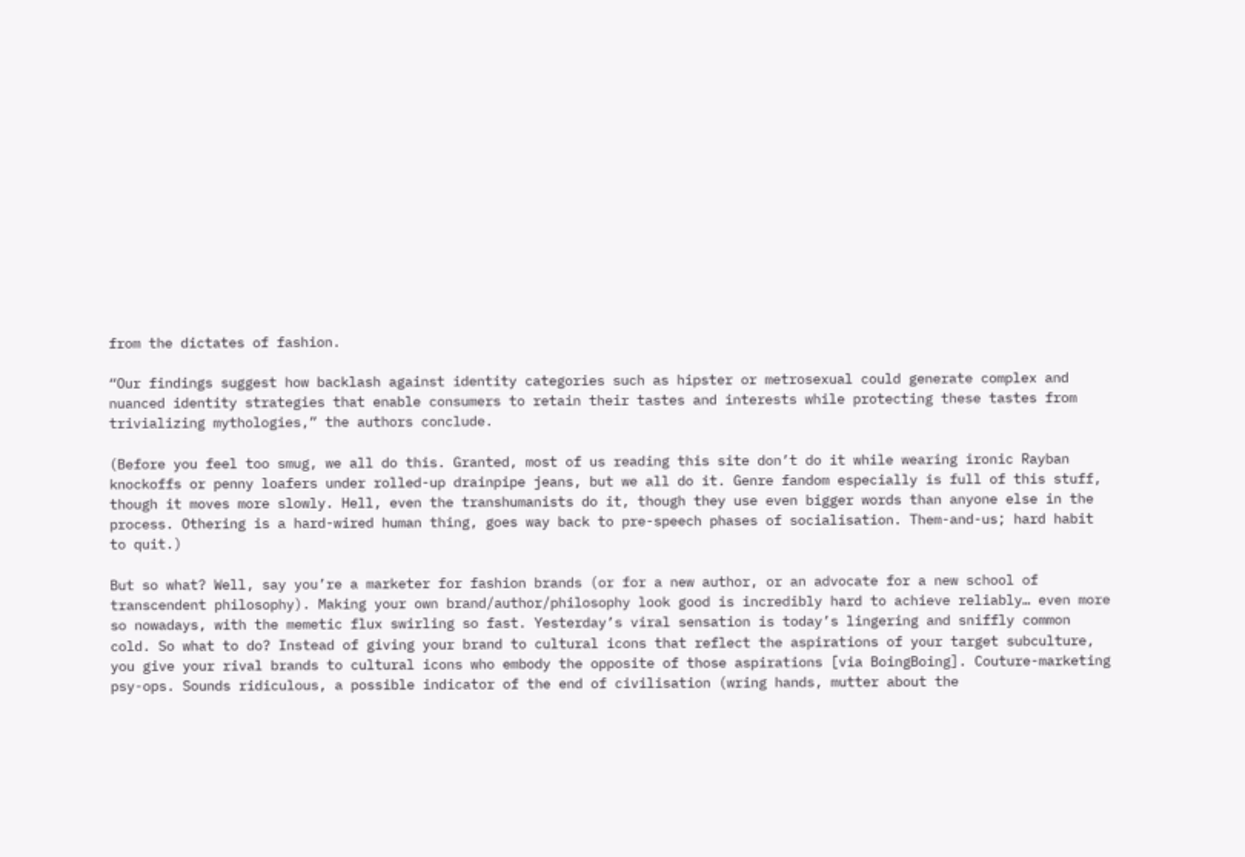from the dictates of fashion.

“Our findings suggest how backlash against identity categories such as hipster or metrosexual could generate complex and nuanced identity strategies that enable consumers to retain their tastes and interests while protecting these tastes from trivializing mythologies,” the authors conclude.

(Before you feel too smug, we all do this. Granted, most of us reading this site don’t do it while wearing ironic Rayban knockoffs or penny loafers under rolled-up drainpipe jeans, but we all do it. Genre fandom especially is full of this stuff, though it moves more slowly. Hell, even the transhumanists do it, though they use even bigger words than anyone else in the process. Othering is a hard-wired human thing, goes way back to pre-speech phases of socialisation. Them-and-us; hard habit to quit.)

But so what? Well, say you’re a marketer for fashion brands (or for a new author, or an advocate for a new school of transcendent philosophy). Making your own brand/author/philosophy look good is incredibly hard to achieve reliably… even more so nowadays, with the memetic flux swirling so fast. Yesterday’s viral sensation is today’s lingering and sniffly common cold. So what to do? Instead of giving your brand to cultural icons that reflect the aspirations of your target subculture, you give your rival brands to cultural icons who embody the opposite of those aspirations [via BoingBoing]. Couture-marketing psy-ops. Sounds ridiculous, a possible indicator of the end of civilisation (wring hands, mutter about the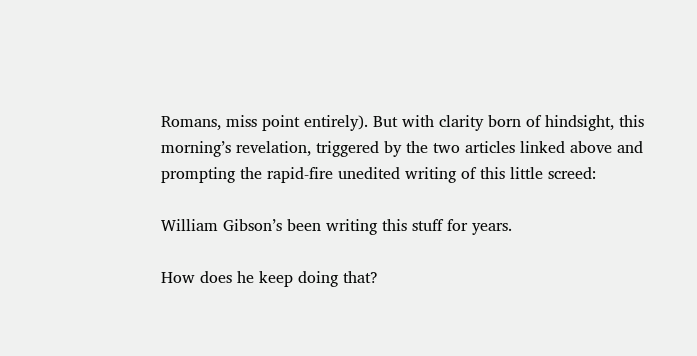Romans, miss point entirely). But with clarity born of hindsight, this morning’s revelation, triggered by the two articles linked above and prompting the rapid-fire unedited writing of this little screed:

William Gibson’s been writing this stuff for years.

How does he keep doing that?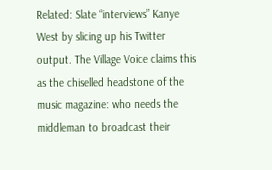Related: Slate “interviews” Kanye West by slicing up his Twitter output. The Village Voice claims this as the chiselled headstone of the music magazine: who needs the middleman to broadcast their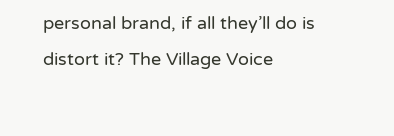personal brand, if all they’ll do is distort it? The Village Voice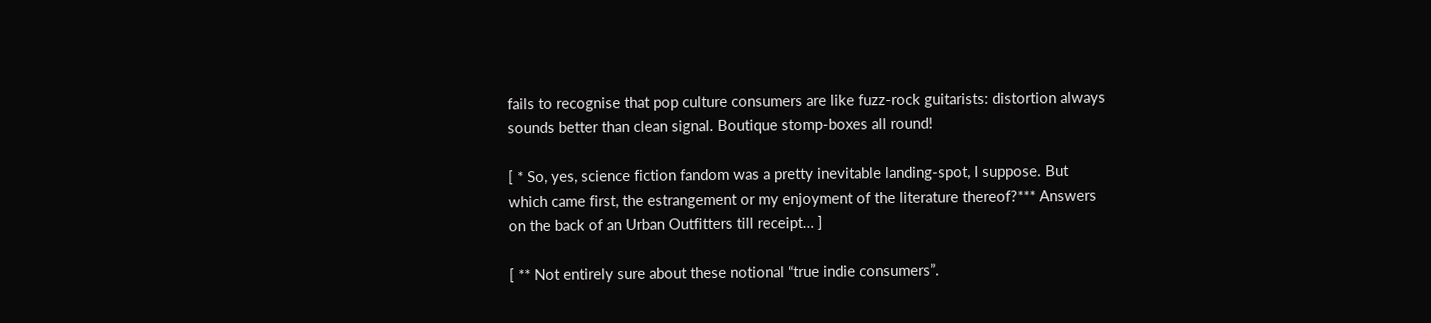fails to recognise that pop culture consumers are like fuzz-rock guitarists: distortion always sounds better than clean signal. Boutique stomp-boxes all round!

[ * So, yes, science fiction fandom was a pretty inevitable landing-spot, I suppose. But which came first, the estrangement or my enjoyment of the literature thereof?*** Answers on the back of an Urban Outfitters till receipt… ]

[ ** Not entirely sure about these notional “true indie consumers”.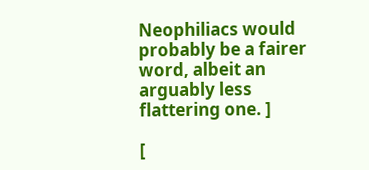Neophiliacs would probably be a fairer word, albeit an arguably less flattering one. ]

[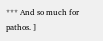*** And so much for pathos. ]